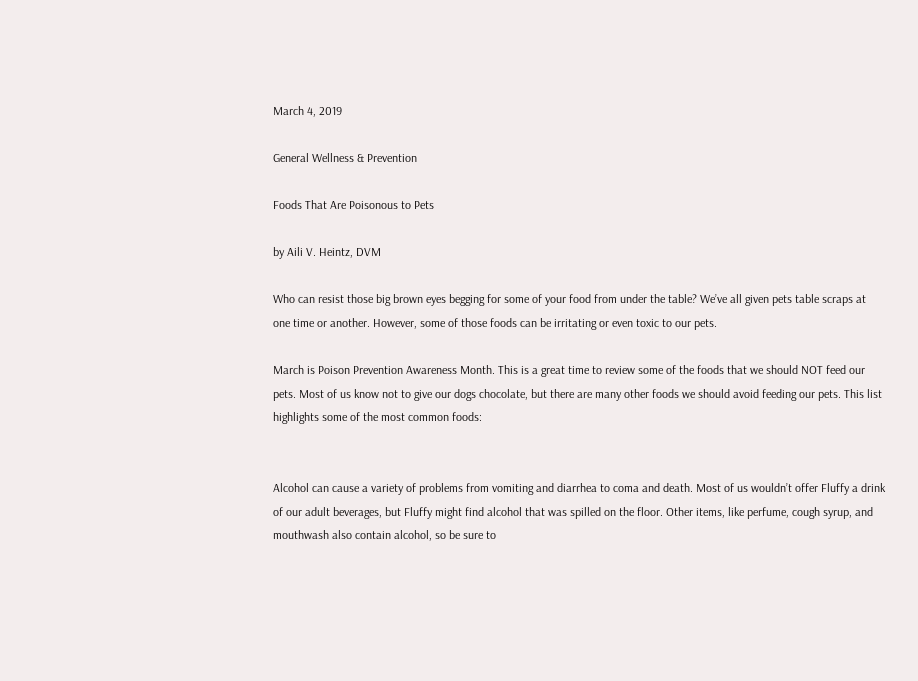March 4, 2019

General Wellness & Prevention

Foods That Are Poisonous to Pets

by Aili V. Heintz, DVM

Who can resist those big brown eyes begging for some of your food from under the table? We’ve all given pets table scraps at one time or another. However, some of those foods can be irritating or even toxic to our pets.

March is Poison Prevention Awareness Month. This is a great time to review some of the foods that we should NOT feed our pets. Most of us know not to give our dogs chocolate, but there are many other foods we should avoid feeding our pets. This list highlights some of the most common foods:


Alcohol can cause a variety of problems from vomiting and diarrhea to coma and death. Most of us wouldn’t offer Fluffy a drink of our adult beverages, but Fluffy might find alcohol that was spilled on the floor. Other items, like perfume, cough syrup, and mouthwash also contain alcohol, so be sure to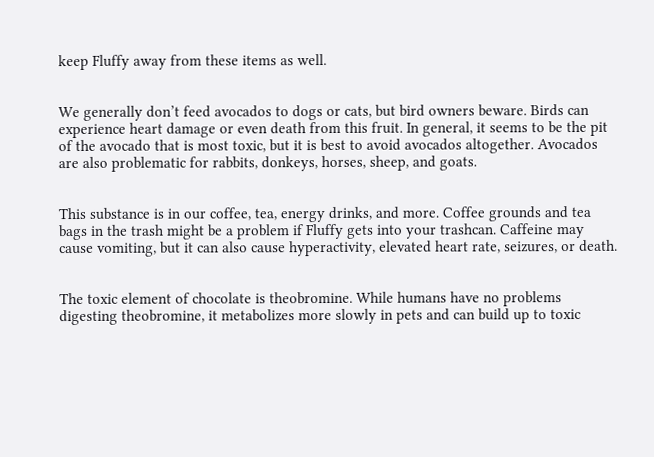keep Fluffy away from these items as well.


We generally don’t feed avocados to dogs or cats, but bird owners beware. Birds can experience heart damage or even death from this fruit. In general, it seems to be the pit of the avocado that is most toxic, but it is best to avoid avocados altogether. Avocados are also problematic for rabbits, donkeys, horses, sheep, and goats.


This substance is in our coffee, tea, energy drinks, and more. Coffee grounds and tea bags in the trash might be a problem if Fluffy gets into your trashcan. Caffeine may cause vomiting, but it can also cause hyperactivity, elevated heart rate, seizures, or death.


The toxic element of chocolate is theobromine. While humans have no problems digesting theobromine, it metabolizes more slowly in pets and can build up to toxic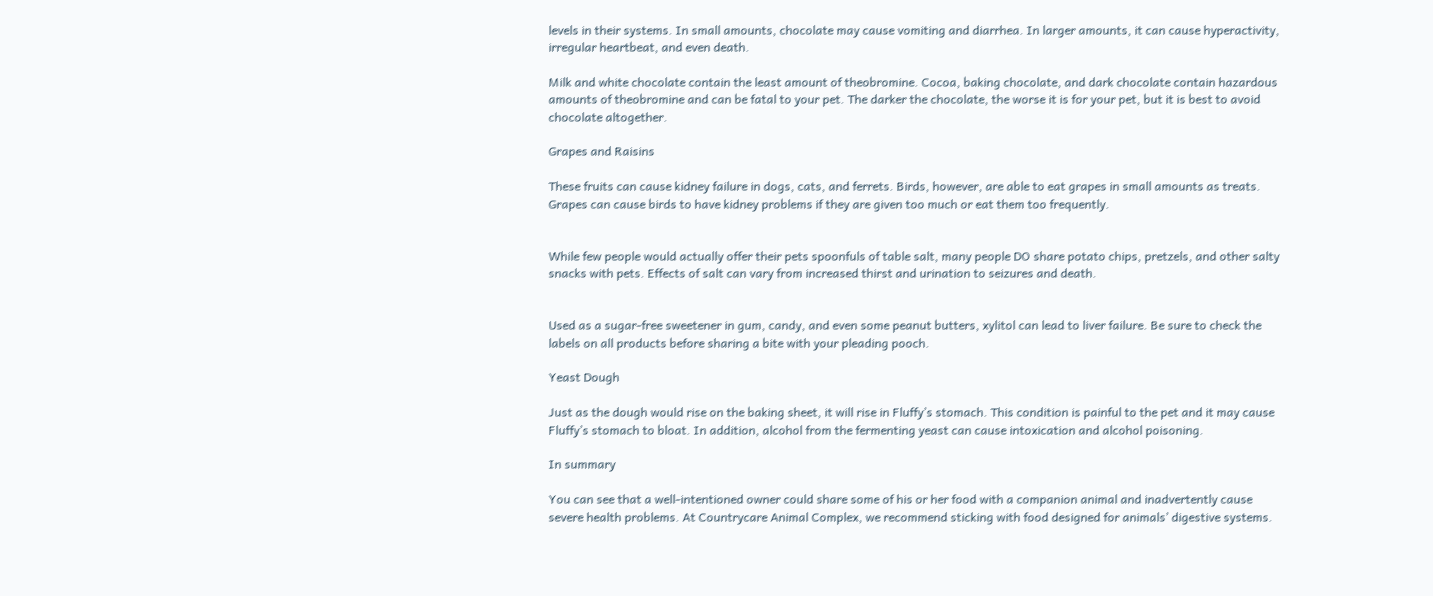levels in their systems. In small amounts, chocolate may cause vomiting and diarrhea. In larger amounts, it can cause hyperactivity, irregular heartbeat, and even death.

Milk and white chocolate contain the least amount of theobromine. Cocoa, baking chocolate, and dark chocolate contain hazardous amounts of theobromine and can be fatal to your pet. The darker the chocolate, the worse it is for your pet, but it is best to avoid chocolate altogether.

Grapes and Raisins

These fruits can cause kidney failure in dogs, cats, and ferrets. Birds, however, are able to eat grapes in small amounts as treats. Grapes can cause birds to have kidney problems if they are given too much or eat them too frequently.


While few people would actually offer their pets spoonfuls of table salt, many people DO share potato chips, pretzels, and other salty snacks with pets. Effects of salt can vary from increased thirst and urination to seizures and death.


Used as a sugar-free sweetener in gum, candy, and even some peanut butters, xylitol can lead to liver failure. Be sure to check the labels on all products before sharing a bite with your pleading pooch.

Yeast Dough

Just as the dough would rise on the baking sheet, it will rise in Fluffy’s stomach. This condition is painful to the pet and it may cause Fluffy’s stomach to bloat. In addition, alcohol from the fermenting yeast can cause intoxication and alcohol poisoning.

In summary

You can see that a well-intentioned owner could share some of his or her food with a companion animal and inadvertently cause severe health problems. At Countrycare Animal Complex, we recommend sticking with food designed for animals’ digestive systems.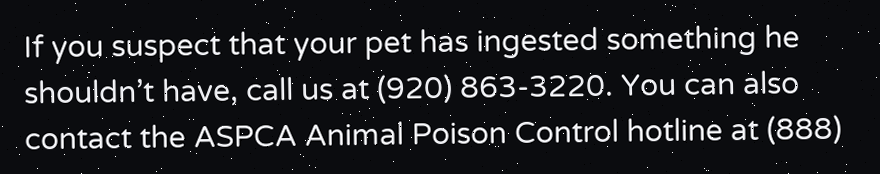If you suspect that your pet has ingested something he shouldn’t have, call us at (920) 863-3220. You can also contact the ASPCA Animal Poison Control hotline at (888)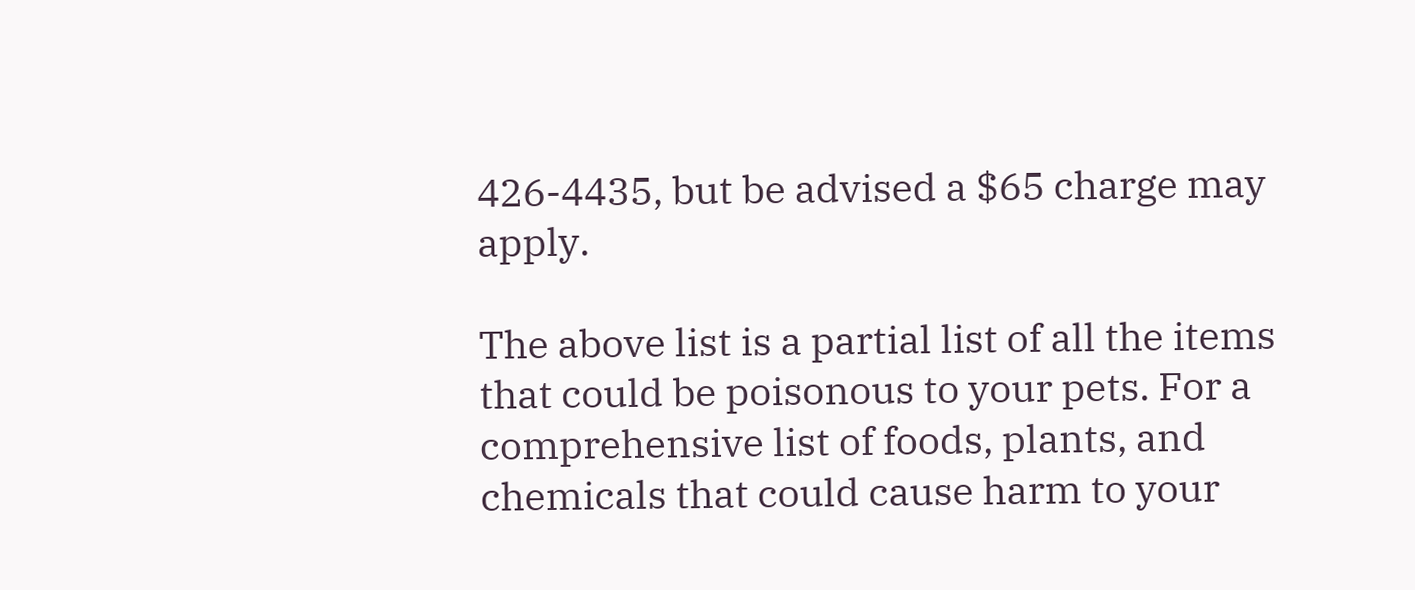426-4435, but be advised a $65 charge may apply.

The above list is a partial list of all the items that could be poisonous to your pets. For a comprehensive list of foods, plants, and chemicals that could cause harm to your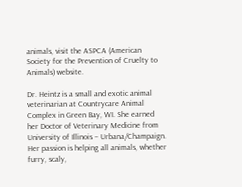animals, visit the ASPCA (American Society for the Prevention of Cruelty to Animals) website.

Dr. Heintz is a small and exotic animal veterinarian at Countrycare Animal Complex in Green Bay, WI. She earned her Doctor of Veterinary Medicine from University of Illinois – Urbana/Champaign. Her passion is helping all animals, whether furry, scaly,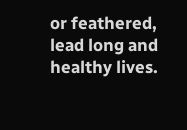or feathered, lead long and healthy lives.